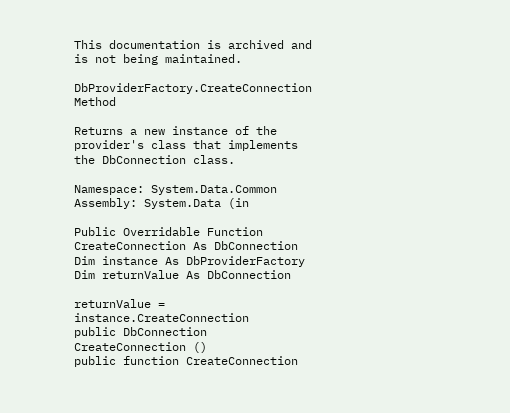This documentation is archived and is not being maintained.

DbProviderFactory.CreateConnection Method

Returns a new instance of the provider's class that implements the DbConnection class.

Namespace: System.Data.Common
Assembly: System.Data (in

Public Overridable Function CreateConnection As DbConnection
Dim instance As DbProviderFactory
Dim returnValue As DbConnection

returnValue = instance.CreateConnection
public DbConnection CreateConnection ()
public function CreateConnection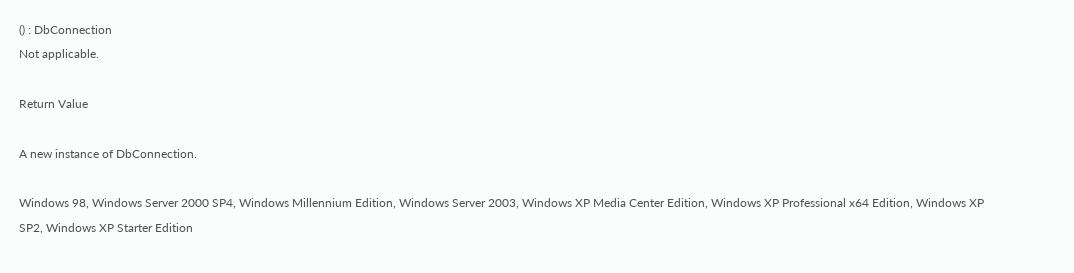() : DbConnection
Not applicable.

Return Value

A new instance of DbConnection.

Windows 98, Windows Server 2000 SP4, Windows Millennium Edition, Windows Server 2003, Windows XP Media Center Edition, Windows XP Professional x64 Edition, Windows XP SP2, Windows XP Starter Edition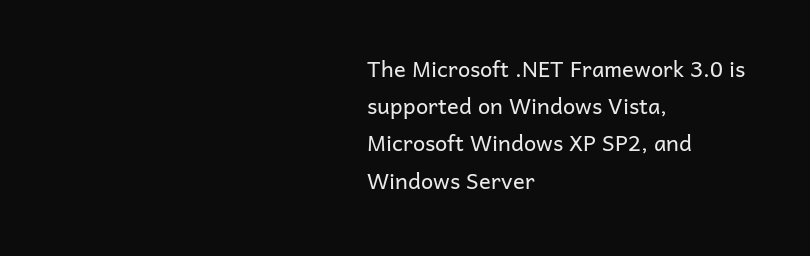The Microsoft .NET Framework 3.0 is supported on Windows Vista, Microsoft Windows XP SP2, and Windows Server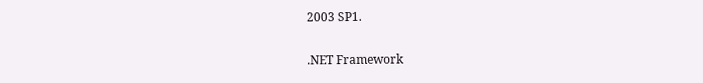2003 SP1.

.NET Framework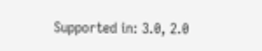Supported in: 3.0, 2.0